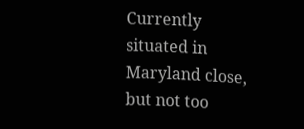Currently situated in Maryland close, but not too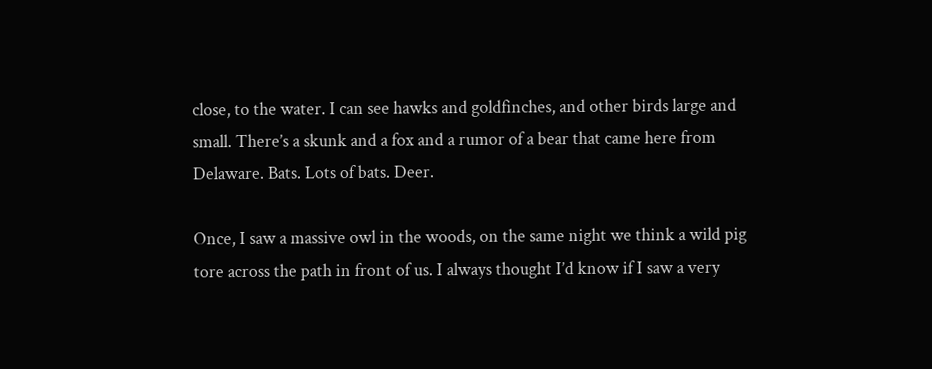close, to the water. I can see hawks and goldfinches, and other birds large and small. There’s a skunk and a fox and a rumor of a bear that came here from Delaware. Bats. Lots of bats. Deer.

Once, I saw a massive owl in the woods, on the same night we think a wild pig tore across the path in front of us. I always thought I’d know if I saw a very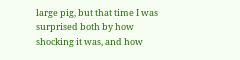large pig, but that time I was surprised both by how shocking it was, and how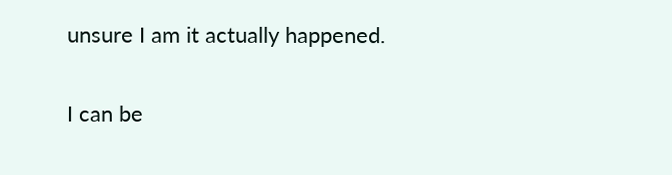unsure I am it actually happened.

I can be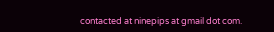contacted at ninepips at gmail dot com.